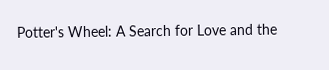Potter's Wheel: A Search for Love and the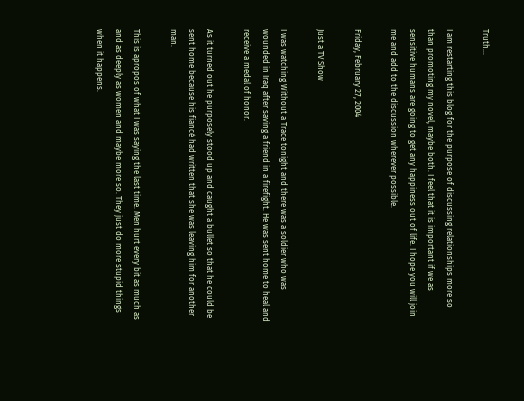Truth...

I am restarting this blog for the purpose of discussing relationships more so than promoting my novel, maybe both. I feel that it is important if we as sensitive humans are going to get any happiness out of life. I hope you will join me and add to the discussion wherever possible.

Friday, February 27, 2004

Just a TV Show

I was watching Without a Trace tonight and there was a soldier who was wounded in Iraq after saving a friend in a firefight. He was sent home to heal and receive a medal of honor.

As it turned out he purposely stood up and caught a bullet so that he could be sent home because his fiancé had written that she was leaving him for another man.

This is apropos of what I was saying the last time. Men hurt every bit as much as and as deeply as women and maybe more so. They just do more stupid things when it happens.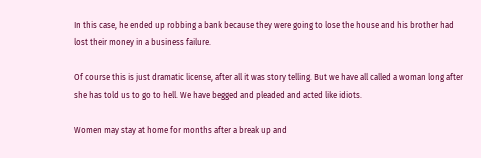In this case, he ended up robbing a bank because they were going to lose the house and his brother had lost their money in a business failure.

Of course this is just dramatic license, after all it was story telling. But we have all called a woman long after she has told us to go to hell. We have begged and pleaded and acted like idiots.

Women may stay at home for months after a break up and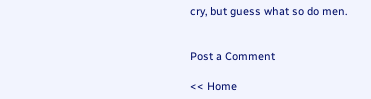cry, but guess what so do men.


Post a Comment

<< Home